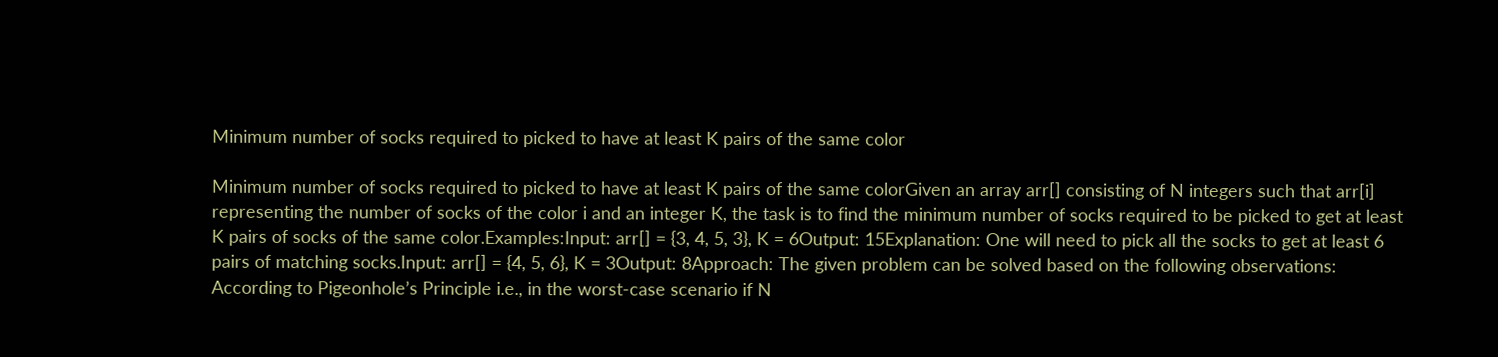Minimum number of socks required to picked to have at least K pairs of the same color

Minimum number of socks required to picked to have at least K pairs of the same colorGiven an array arr[] consisting of N integers such that arr[i] representing the number of socks of the color i and an integer K, the task is to find the minimum number of socks required to be picked to get at least K pairs of socks of the same color.Examples:Input: arr[] = {3, 4, 5, 3}, K = 6Output: 15Explanation: One will need to pick all the socks to get at least 6 pairs of matching socks.Input: arr[] = {4, 5, 6}, K = 3Output: 8Approach: The given problem can be solved based on the following observations: According to Pigeonhole’s Principle i.e., in the worst-case scenario if N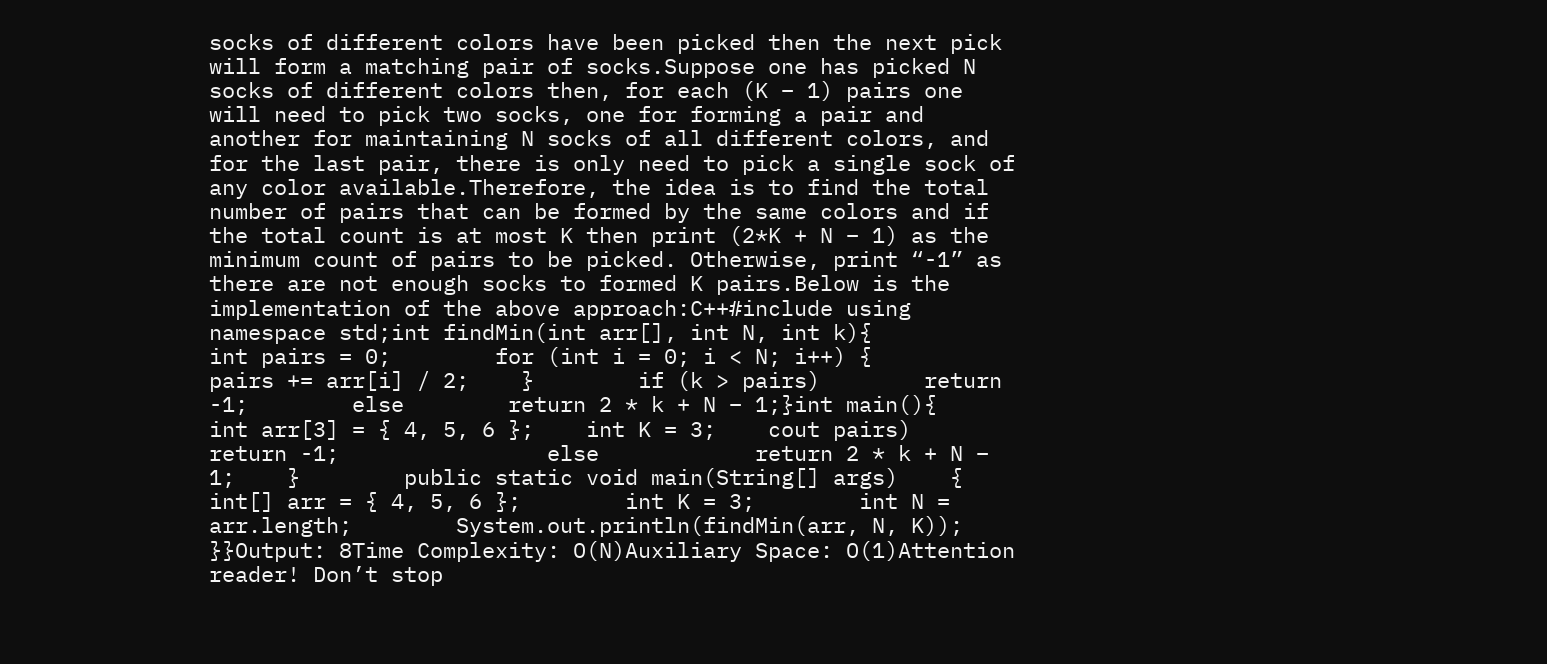socks of different colors have been picked then the next pick will form a matching pair of socks.Suppose one has picked N socks of different colors then, for each (K – 1) pairs one will need to pick two socks, one for forming a pair and another for maintaining N socks of all different colors, and for the last pair, there is only need to pick a single sock of any color available.Therefore, the idea is to find the total number of pairs that can be formed by the same colors and if the total count is at most K then print (2*K + N – 1) as the minimum count of pairs to be picked. Otherwise, print “-1” as there are not enough socks to formed K pairs.Below is the implementation of the above approach:C++#include using namespace std;int findMin(int arr[], int N, int k){            int pairs = 0;        for (int i = 0; i < N; i++) {        pairs += arr[i] / 2;    }        if (k > pairs)        return -1;        else        return 2 * k + N – 1;}int main(){    int arr[3] = { 4, 5, 6 };    int K = 3;    cout pairs)            return -1;                else            return 2 * k + N – 1;    }        public static void main(String[] args)    {        int[] arr = { 4, 5, 6 };        int K = 3;        int N = arr.length;        System.out.println(findMin(arr, N, K));    }}Output: 8Time Complexity: O(N)Auxiliary Space: O(1)Attention reader! Don’t stop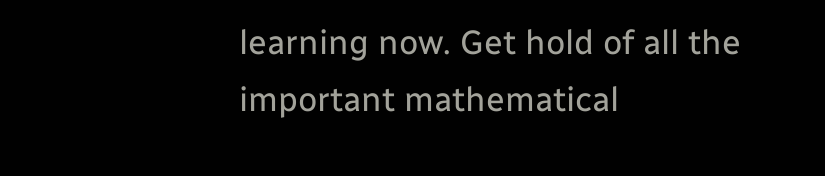learning now. Get hold of all the important mathematical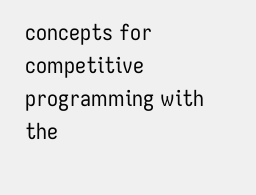concepts for competitive programming with the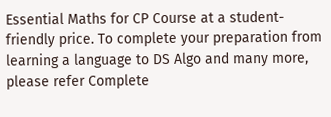Essential Maths for CP Course at a student-friendly price. To complete your preparation from learning a language to DS Algo and many more,  please refer Complete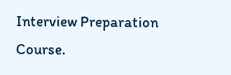Interview Preparation Course.